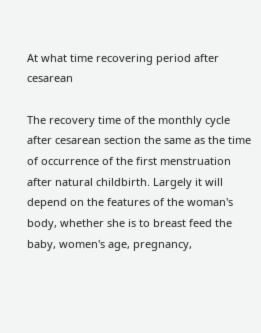At what time recovering period after cesarean

The recovery time of the monthly cycle after cesarean section the same as the time of occurrence of the first menstruation after natural childbirth. Largely it will depend on the features of the woman's body, whether she is to breast feed the baby, women's age, pregnancy,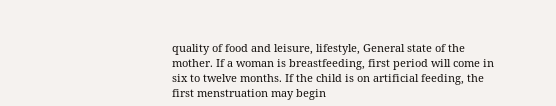quality of food and leisure, lifestyle, General state of the mother. If a woman is breastfeeding, first period will come in six to twelve months. If the child is on artificial feeding, the first menstruation may begin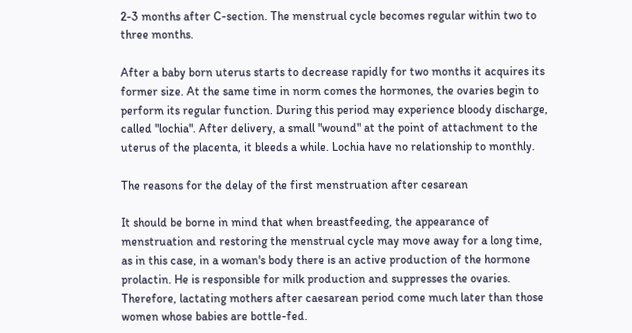2-3 months after C-section. The menstrual cycle becomes regular within two to three months.

After a baby born uterus starts to decrease rapidly for two months it acquires its former size. At the same time in norm comes the hormones, the ovaries begin to perform its regular function. During this period may experience bloody discharge, called "lochia". After delivery, a small "wound" at the point of attachment to the uterus of the placenta, it bleeds a while. Lochia have no relationship to monthly.

The reasons for the delay of the first menstruation after cesarean

It should be borne in mind that when breastfeeding, the appearance of menstruation and restoring the menstrual cycle may move away for a long time, as in this case, in a woman's body there is an active production of the hormone prolactin. He is responsible for milk production and suppresses the ovaries. Therefore, lactating mothers after caesarean period come much later than those women whose babies are bottle-fed.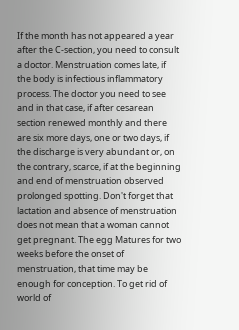If the month has not appeared a year after the C-section, you need to consult a doctor. Menstruation comes late, if the body is infectious inflammatory process. The doctor you need to see and in that case, if after cesarean section renewed monthly and there are six more days, one or two days, if the discharge is very abundant or, on the contrary, scarce, if at the beginning and end of menstruation observed prolonged spotting. Don't forget that lactation and absence of menstruation does not mean that a woman cannot get pregnant. The egg Matures for two weeks before the onset of menstruation, that time may be enough for conception. To get rid of world of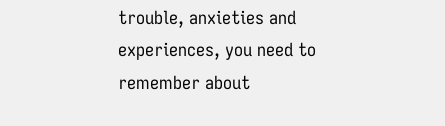trouble, anxieties and experiences, you need to remember about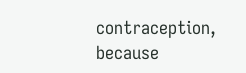contraception, because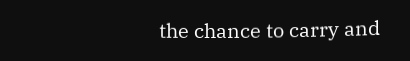the chance to carry and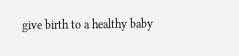give birth to a healthy baby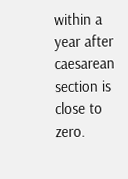within a year after caesarean section is close to zero.